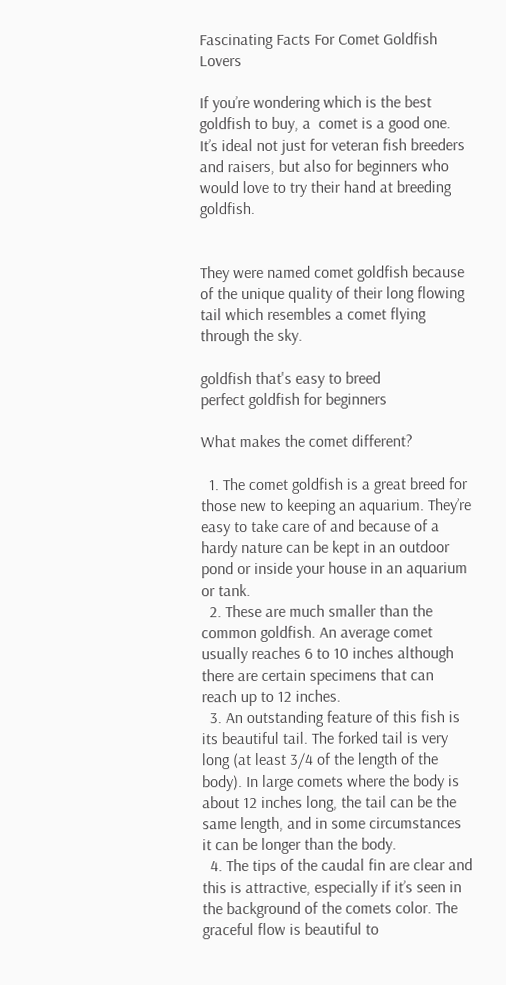Fascinating Facts For Comet Goldfish Lovers

If you’re wondering which is the best goldfish to buy, a  comet is a good one. It’s ideal not just for veteran fish breeders and raisers, but also for beginners who would love to try their hand at breeding goldfish.


They were named comet goldfish because of the unique quality of their long flowing tail which resembles a comet flying through the sky.

goldfish that's easy to breed
perfect goldfish for beginners

What makes the comet different?

  1. The comet goldfish is a great breed for those new to keeping an aquarium. They’re easy to take care of and because of a hardy nature can be kept in an outdoor pond or inside your house in an aquarium or tank.
  2. These are much smaller than the common goldfish. An average comet usually reaches 6 to 10 inches although there are certain specimens that can reach up to 12 inches.
  3. An outstanding feature of this fish is its beautiful tail. The forked tail is very long (at least 3/4 of the length of the body). In large comets where the body is about 12 inches long, the tail can be the same length, and in some circumstances it can be longer than the body.
  4. The tips of the caudal fin are clear and this is attractive, especially if it’s seen in the background of the comets color. The graceful flow is beautiful to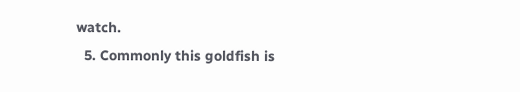watch.
  5. Commonly this goldfish is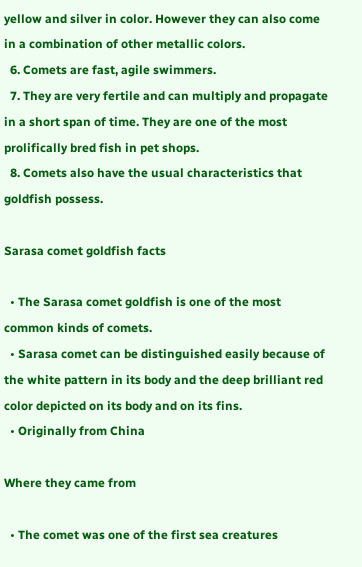yellow and silver in color. However they can also come in a combination of other metallic colors.
  6. Comets are fast, agile swimmers.
  7. They are very fertile and can multiply and propagate in a short span of time. They are one of the most prolifically bred fish in pet shops.
  8. Comets also have the usual characteristics that goldfish possess.

Sarasa comet goldfish facts

  • The Sarasa comet goldfish is one of the most common kinds of comets.
  • Sarasa comet can be distinguished easily because of the white pattern in its body and the deep brilliant red color depicted on its body and on its fins.
  • Originally from China

Where they came from

  • The comet was one of the first sea creatures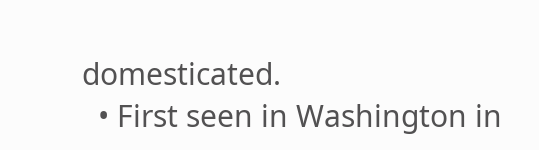domesticated.
  • First seen in Washington in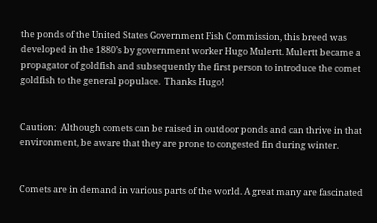the ponds of the United States Government Fish Commission, this breed was developed in the 1880’s by government worker Hugo Mulertt. Mulertt became a propagator of goldfish and subsequently the first person to introduce the comet goldfish to the general populace.  Thanks Hugo!


Caution:  Although comets can be raised in outdoor ponds and can thrive in that environment, be aware that they are prone to congested fin during winter.


Comets are in demand in various parts of the world. A great many are fascinated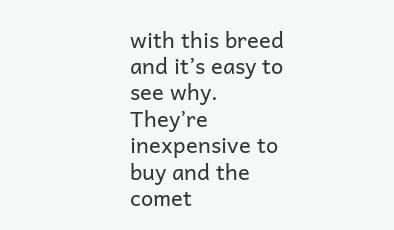with this breed and it’s easy to see why. They’re inexpensive to buy and the comet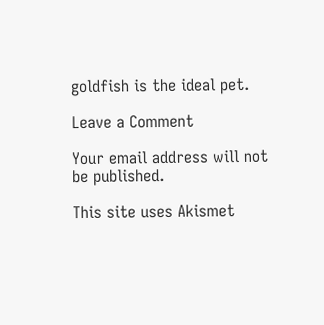goldfish is the ideal pet.

Leave a Comment

Your email address will not be published.

This site uses Akismet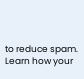to reduce spam. Learn how your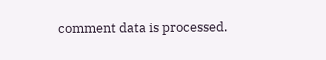comment data is processed.